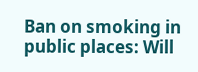Ban on smoking in public places: Will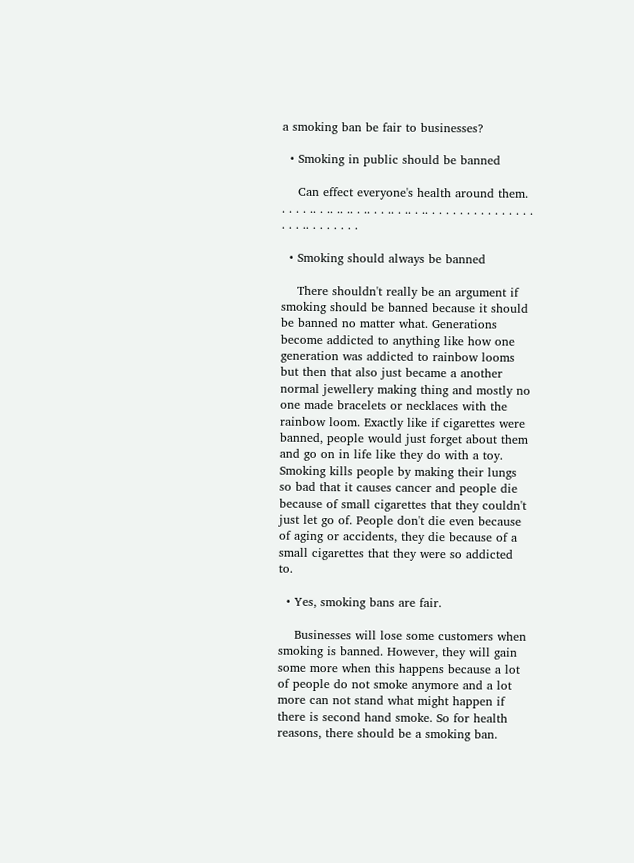a smoking ban be fair to businesses?

  • Smoking in public should be banned

    Can effect everyone's health around them. . . . . .. . .. .. .. . .. . . .. . .. . .. . . . . . . . . . . . . . . . . . . .. . . . . . . .

  • Smoking should always be banned

    There shouldn't really be an argument if smoking should be banned because it should be banned no matter what. Generations become addicted to anything like how one generation was addicted to rainbow looms but then that also just became a another normal jewellery making thing and mostly no one made bracelets or necklaces with the rainbow loom. Exactly like if cigarettes were banned, people would just forget about them and go on in life like they do with a toy. Smoking kills people by making their lungs so bad that it causes cancer and people die because of small cigarettes that they couldn't just let go of. People don't die even because of aging or accidents, they die because of a small cigarettes that they were so addicted to.

  • Yes, smoking bans are fair.

    Businesses will lose some customers when smoking is banned. However, they will gain some more when this happens because a lot of people do not smoke anymore and a lot more can not stand what might happen if there is second hand smoke. So for health reasons, there should be a smoking ban.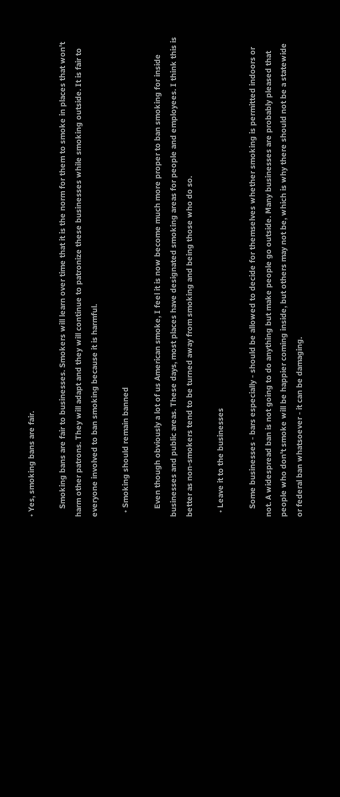• Yes, smoking bans are fair.

    Smoking bans are fair to businesses. Smokers will learn over time that it is the norm for them to smoke in places that won't harm other patrons. They will adapt and they will continue to patronize these businesses while smoking outside. It is fair to everyone involved to ban smoking because it is harmful.

  • Smoking should remain banned

    Even though obviously a lot of us American smoke, I feel it is now become much more proper to ban smoking for inside businesses and public areas. These days, most places have designated smoking areas for people and employees. I think this is better as non-smokers tend to be turned away from smoking and being those who do so.

  • Leave it to the businesses

    Some businesses - bars especially - should be allowed to decide for themselves whether smoking is permitted indoors or not. A widespread ban is not going to do anything but make people go outside. Many businesses are probably pleased that people who don't smoke will be happier coming inside, but others may not be, which is why there should not be a statewide or federal ban whatsoever - it can be damaging.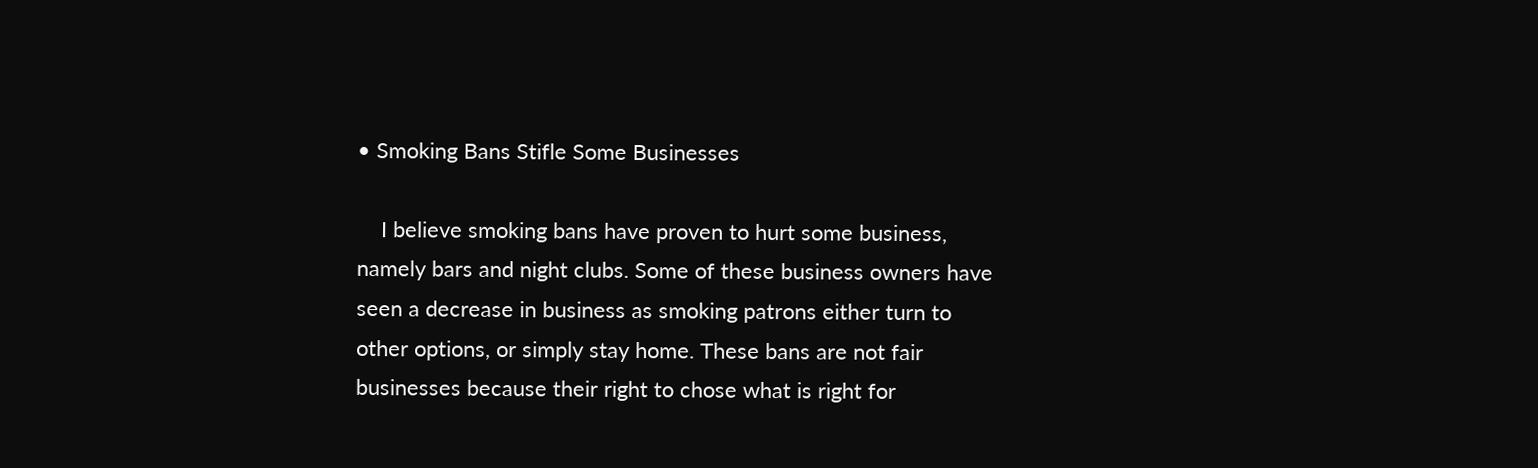• Smoking Bans Stifle Some Businesses

    I believe smoking bans have proven to hurt some business, namely bars and night clubs. Some of these business owners have seen a decrease in business as smoking patrons either turn to other options, or simply stay home. These bans are not fair businesses because their right to chose what is right for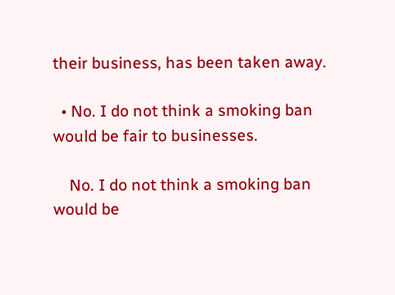their business, has been taken away.

  • No. I do not think a smoking ban would be fair to businesses.

    No. I do not think a smoking ban would be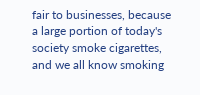fair to businesses, because a large portion of today's society smoke cigarettes, and we all know smoking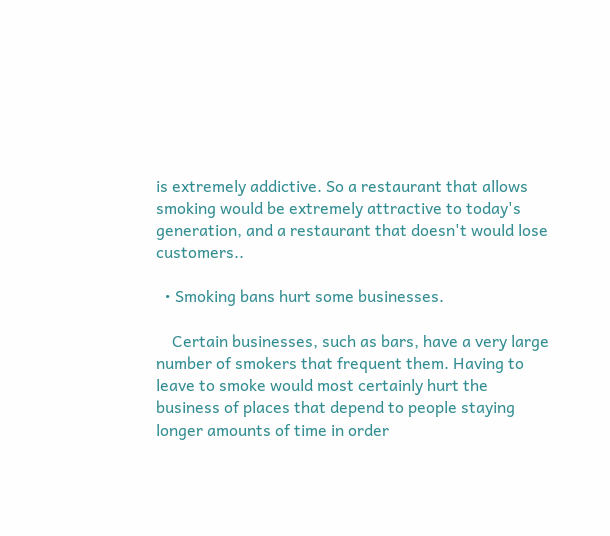is extremely addictive. So a restaurant that allows smoking would be extremely attractive to today's generation, and a restaurant that doesn't would lose customers..

  • Smoking bans hurt some businesses.

    Certain businesses, such as bars, have a very large number of smokers that frequent them. Having to leave to smoke would most certainly hurt the business of places that depend to people staying longer amounts of time in order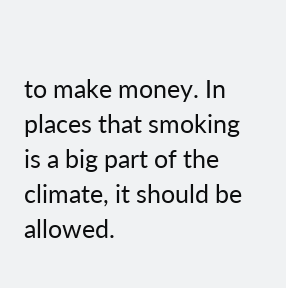to make money. In places that smoking is a big part of the climate, it should be allowed.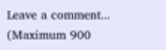Leave a comment...
(Maximum 900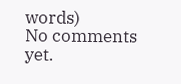words)
No comments yet.